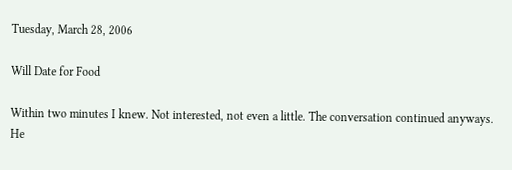Tuesday, March 28, 2006

Will Date for Food

Within two minutes I knew. Not interested, not even a little. The conversation continued anyways. He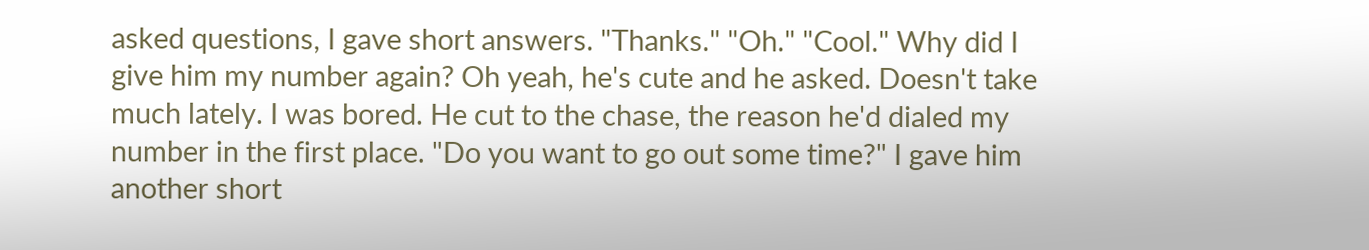asked questions, I gave short answers. "Thanks." "Oh." "Cool." Why did I give him my number again? Oh yeah, he's cute and he asked. Doesn't take much lately. I was bored. He cut to the chase, the reason he'd dialed my number in the first place. "Do you want to go out some time?" I gave him another short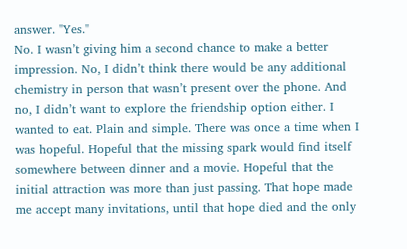answer. "Yes."
No. I wasn’t giving him a second chance to make a better impression. No, I didn’t think there would be any additional chemistry in person that wasn’t present over the phone. And no, I didn’t want to explore the friendship option either. I wanted to eat. Plain and simple. There was once a time when I was hopeful. Hopeful that the missing spark would find itself somewhere between dinner and a movie. Hopeful that the initial attraction was more than just passing. That hope made me accept many invitations, until that hope died and the only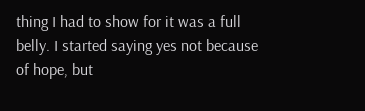thing I had to show for it was a full belly. I started saying yes not because of hope, but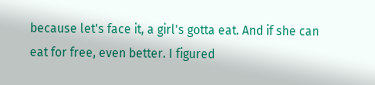because let's face it, a girl's gotta eat. And if she can eat for free, even better. I figured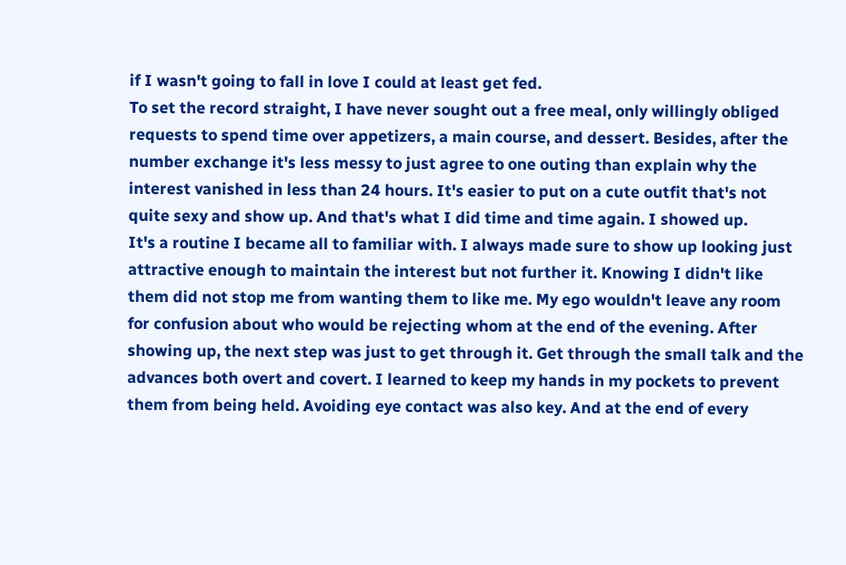if I wasn't going to fall in love I could at least get fed.
To set the record straight, I have never sought out a free meal, only willingly obliged requests to spend time over appetizers, a main course, and dessert. Besides, after the number exchange it's less messy to just agree to one outing than explain why the interest vanished in less than 24 hours. It's easier to put on a cute outfit that's not quite sexy and show up. And that's what I did time and time again. I showed up.
It's a routine I became all to familiar with. I always made sure to show up looking just attractive enough to maintain the interest but not further it. Knowing I didn't like them did not stop me from wanting them to like me. My ego wouldn't leave any room for confusion about who would be rejecting whom at the end of the evening. After showing up, the next step was just to get through it. Get through the small talk and the advances both overt and covert. I learned to keep my hands in my pockets to prevent them from being held. Avoiding eye contact was also key. And at the end of every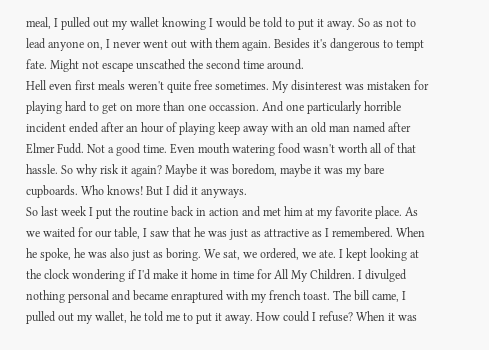meal, I pulled out my wallet knowing I would be told to put it away. So as not to lead anyone on, I never went out with them again. Besides it's dangerous to tempt fate. Might not escape unscathed the second time around.
Hell even first meals weren't quite free sometimes. My disinterest was mistaken for playing hard to get on more than one occassion. And one particularly horrible incident ended after an hour of playing keep away with an old man named after Elmer Fudd. Not a good time. Even mouth watering food wasn't worth all of that hassle. So why risk it again? Maybe it was boredom, maybe it was my bare cupboards. Who knows! But I did it anyways.
So last week I put the routine back in action and met him at my favorite place. As we waited for our table, I saw that he was just as attractive as I remembered. When he spoke, he was also just as boring. We sat, we ordered, we ate. I kept looking at the clock wondering if I'd make it home in time for All My Children. I divulged nothing personal and became enraptured with my french toast. The bill came, I pulled out my wallet, he told me to put it away. How could I refuse? When it was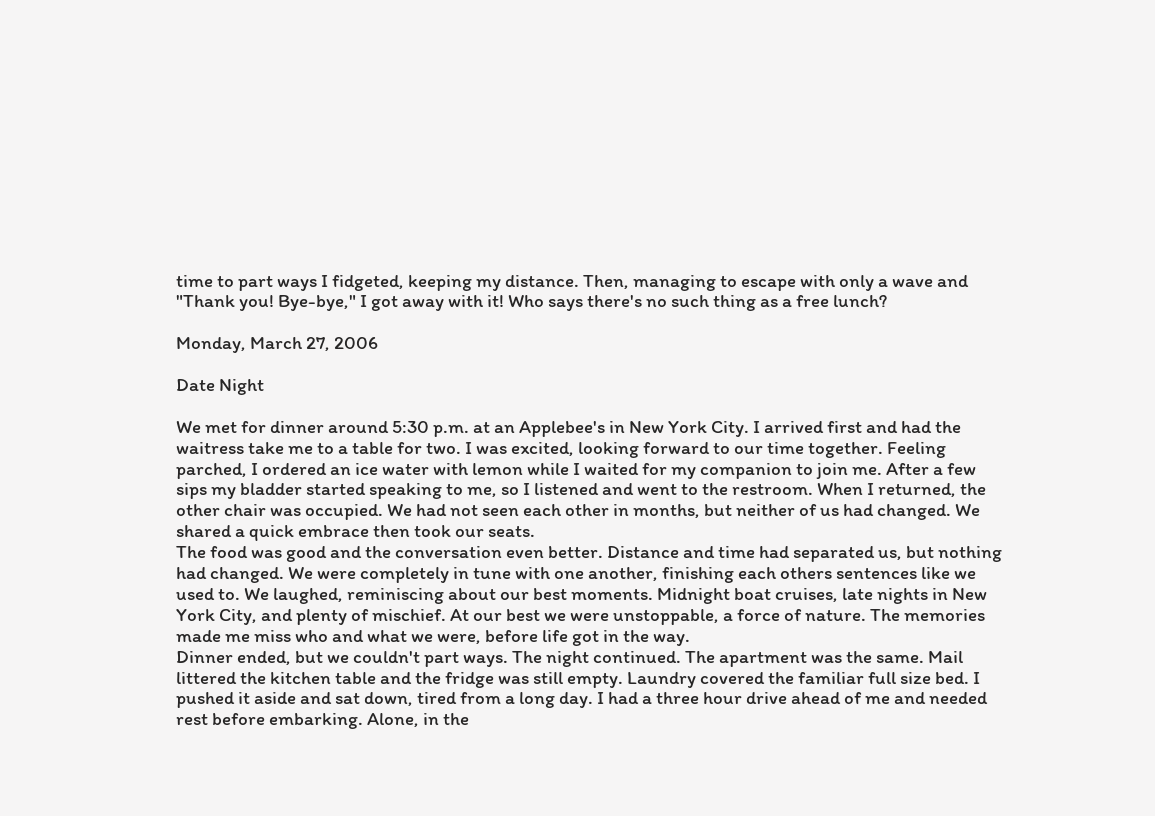time to part ways I fidgeted, keeping my distance. Then, managing to escape with only a wave and "Thank you! Bye-bye," I got away with it! Who says there's no such thing as a free lunch?

Monday, March 27, 2006

Date Night

We met for dinner around 5:30 p.m. at an Applebee's in New York City. I arrived first and had the waitress take me to a table for two. I was excited, looking forward to our time together. Feeling parched, I ordered an ice water with lemon while I waited for my companion to join me. After a few sips my bladder started speaking to me, so I listened and went to the restroom. When I returned, the other chair was occupied. We had not seen each other in months, but neither of us had changed. We shared a quick embrace then took our seats.
The food was good and the conversation even better. Distance and time had separated us, but nothing had changed. We were completely in tune with one another, finishing each others sentences like we used to. We laughed, reminiscing about our best moments. Midnight boat cruises, late nights in New York City, and plenty of mischief. At our best we were unstoppable, a force of nature. The memories made me miss who and what we were, before life got in the way.
Dinner ended, but we couldn't part ways. The night continued. The apartment was the same. Mail littered the kitchen table and the fridge was still empty. Laundry covered the familiar full size bed. I pushed it aside and sat down, tired from a long day. I had a three hour drive ahead of me and needed rest before embarking. Alone, in the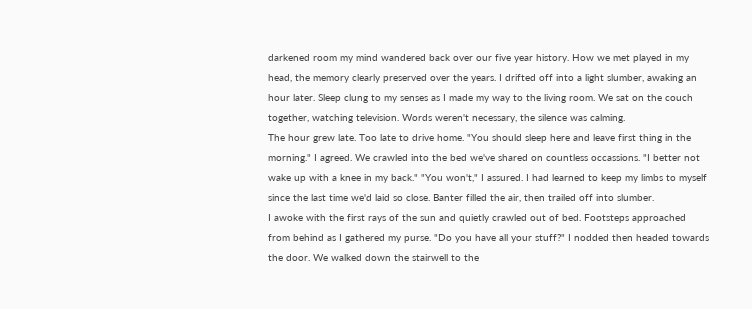darkened room my mind wandered back over our five year history. How we met played in my head, the memory clearly preserved over the years. I drifted off into a light slumber, awaking an hour later. Sleep clung to my senses as I made my way to the living room. We sat on the couch together, watching television. Words weren't necessary, the silence was calming.
The hour grew late. Too late to drive home. "You should sleep here and leave first thing in the morning." I agreed. We crawled into the bed we've shared on countless occassions. "I better not wake up with a knee in my back." "You won't," I assured. I had learned to keep my limbs to myself since the last time we'd laid so close. Banter filled the air, then trailed off into slumber.
I awoke with the first rays of the sun and quietly crawled out of bed. Footsteps approached from behind as I gathered my purse. "Do you have all your stuff?" I nodded then headed towards the door. We walked down the stairwell to the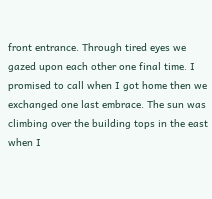front entrance. Through tired eyes we gazed upon each other one final time. I promised to call when I got home then we exchanged one last embrace. The sun was climbing over the building tops in the east when I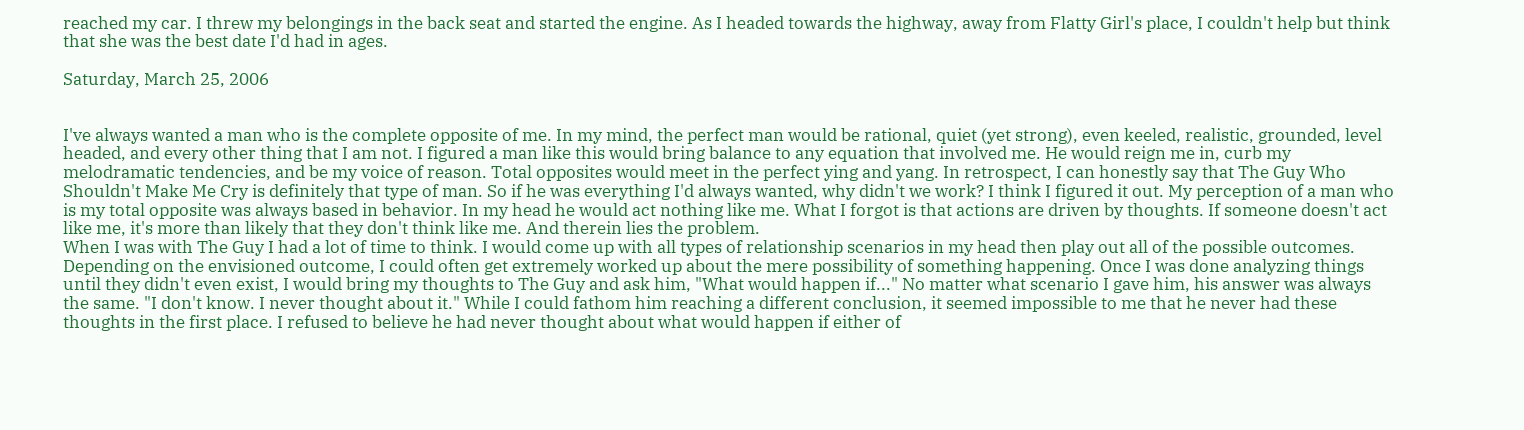reached my car. I threw my belongings in the back seat and started the engine. As I headed towards the highway, away from Flatty Girl's place, I couldn't help but think that she was the best date I'd had in ages.

Saturday, March 25, 2006


I've always wanted a man who is the complete opposite of me. In my mind, the perfect man would be rational, quiet (yet strong), even keeled, realistic, grounded, level headed, and every other thing that I am not. I figured a man like this would bring balance to any equation that involved me. He would reign me in, curb my melodramatic tendencies, and be my voice of reason. Total opposites would meet in the perfect ying and yang. In retrospect, I can honestly say that The Guy Who Shouldn't Make Me Cry is definitely that type of man. So if he was everything I'd always wanted, why didn't we work? I think I figured it out. My perception of a man who is my total opposite was always based in behavior. In my head he would act nothing like me. What I forgot is that actions are driven by thoughts. If someone doesn't act like me, it's more than likely that they don't think like me. And therein lies the problem.
When I was with The Guy I had a lot of time to think. I would come up with all types of relationship scenarios in my head then play out all of the possible outcomes. Depending on the envisioned outcome, I could often get extremely worked up about the mere possibility of something happening. Once I was done analyzing things until they didn't even exist, I would bring my thoughts to The Guy and ask him, "What would happen if..." No matter what scenario I gave him, his answer was always the same. "I don't know. I never thought about it." While I could fathom him reaching a different conclusion, it seemed impossible to me that he never had these thoughts in the first place. I refused to believe he had never thought about what would happen if either of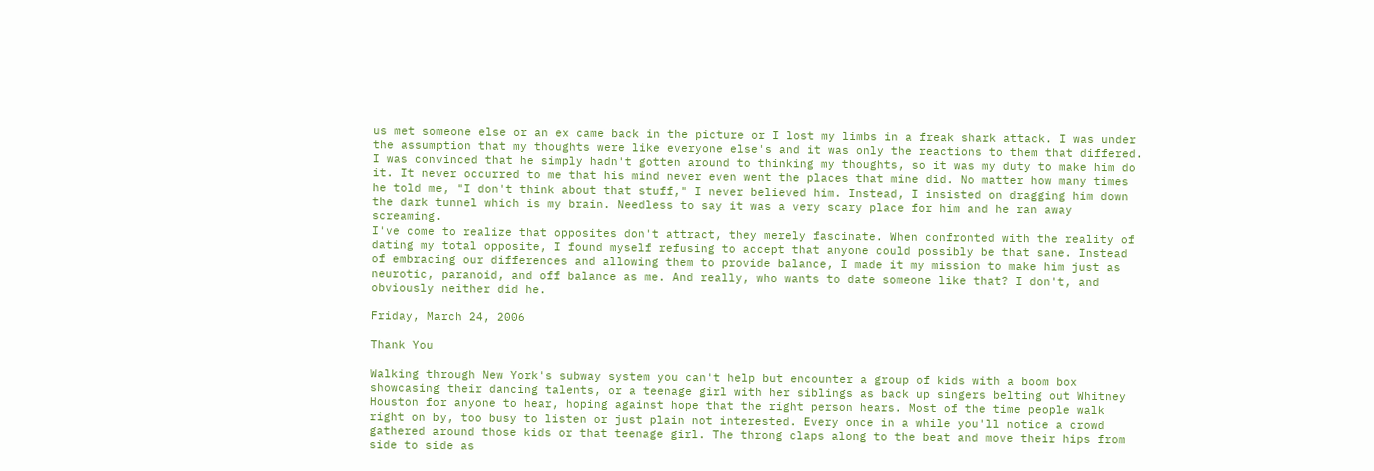us met someone else or an ex came back in the picture or I lost my limbs in a freak shark attack. I was under the assumption that my thoughts were like everyone else's and it was only the reactions to them that differed. I was convinced that he simply hadn't gotten around to thinking my thoughts, so it was my duty to make him do it. It never occurred to me that his mind never even went the places that mine did. No matter how many times he told me, "I don't think about that stuff," I never believed him. Instead, I insisted on dragging him down the dark tunnel which is my brain. Needless to say it was a very scary place for him and he ran away screaming.
I've come to realize that opposites don't attract, they merely fascinate. When confronted with the reality of dating my total opposite, I found myself refusing to accept that anyone could possibly be that sane. Instead of embracing our differences and allowing them to provide balance, I made it my mission to make him just as neurotic, paranoid, and off balance as me. And really, who wants to date someone like that? I don't, and obviously neither did he.

Friday, March 24, 2006

Thank You

Walking through New York's subway system you can't help but encounter a group of kids with a boom box showcasing their dancing talents, or a teenage girl with her siblings as back up singers belting out Whitney Houston for anyone to hear, hoping against hope that the right person hears. Most of the time people walk right on by, too busy to listen or just plain not interested. Every once in a while you'll notice a crowd gathered around those kids or that teenage girl. The throng claps along to the beat and move their hips from side to side as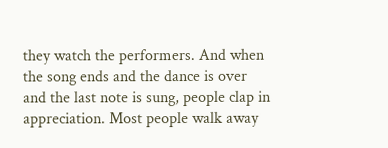they watch the performers. And when the song ends and the dance is over and the last note is sung, people clap in appreciation. Most people walk away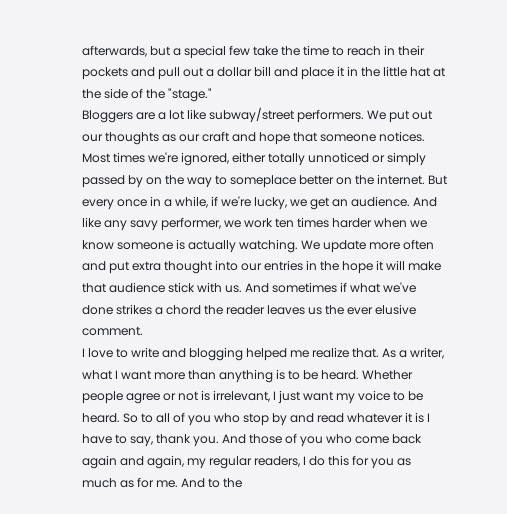afterwards, but a special few take the time to reach in their pockets and pull out a dollar bill and place it in the little hat at the side of the "stage."
Bloggers are a lot like subway/street performers. We put out our thoughts as our craft and hope that someone notices. Most times we're ignored, either totally unnoticed or simply passed by on the way to someplace better on the internet. But every once in a while, if we're lucky, we get an audience. And like any savy performer, we work ten times harder when we know someone is actually watching. We update more often and put extra thought into our entries in the hope it will make that audience stick with us. And sometimes if what we've done strikes a chord the reader leaves us the ever elusive comment.
I love to write and blogging helped me realize that. As a writer, what I want more than anything is to be heard. Whether people agree or not is irrelevant, I just want my voice to be heard. So to all of you who stop by and read whatever it is I have to say, thank you. And those of you who come back again and again, my regular readers, I do this for you as much as for me. And to the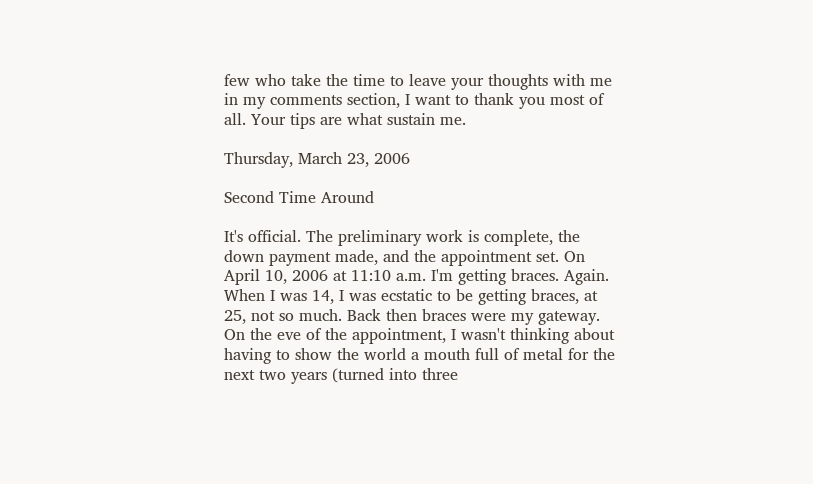few who take the time to leave your thoughts with me in my comments section, I want to thank you most of all. Your tips are what sustain me.

Thursday, March 23, 2006

Second Time Around

It's official. The preliminary work is complete, the down payment made, and the appointment set. On April 10, 2006 at 11:10 a.m. I'm getting braces. Again. When I was 14, I was ecstatic to be getting braces, at 25, not so much. Back then braces were my gateway. On the eve of the appointment, I wasn't thinking about having to show the world a mouth full of metal for the next two years (turned into three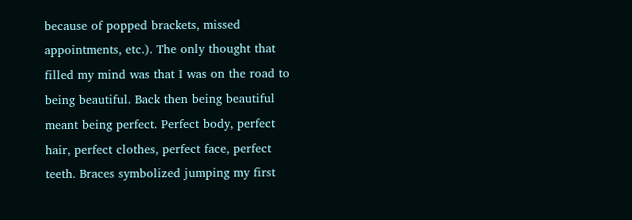because of popped brackets, missed appointments, etc.). The only thought that filled my mind was that I was on the road to being beautiful. Back then being beautiful meant being perfect. Perfect body, perfect hair, perfect clothes, perfect face, perfect teeth. Braces symbolized jumping my first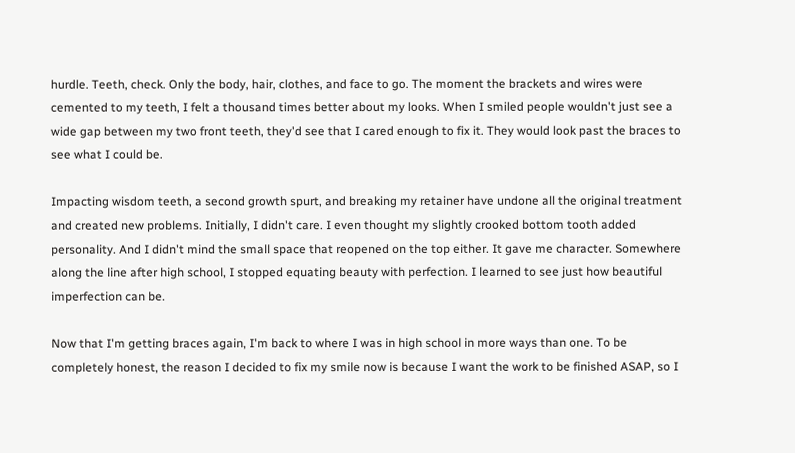hurdle. Teeth, check. Only the body, hair, clothes, and face to go. The moment the brackets and wires were cemented to my teeth, I felt a thousand times better about my looks. When I smiled people wouldn't just see a wide gap between my two front teeth, they'd see that I cared enough to fix it. They would look past the braces to see what I could be.

Impacting wisdom teeth, a second growth spurt, and breaking my retainer have undone all the original treatment and created new problems. Initially, I didn't care. I even thought my slightly crooked bottom tooth added personality. And I didn't mind the small space that reopened on the top either. It gave me character. Somewhere along the line after high school, I stopped equating beauty with perfection. I learned to see just how beautiful imperfection can be.

Now that I'm getting braces again, I'm back to where I was in high school in more ways than one. To be completely honest, the reason I decided to fix my smile now is because I want the work to be finished ASAP, so I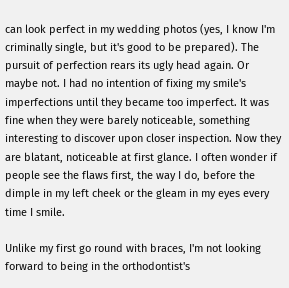can look perfect in my wedding photos (yes, I know I'm criminally single, but it's good to be prepared). The pursuit of perfection rears its ugly head again. Or maybe not. I had no intention of fixing my smile's imperfections until they became too imperfect. It was fine when they were barely noticeable, something interesting to discover upon closer inspection. Now they are blatant, noticeable at first glance. I often wonder if people see the flaws first, the way I do, before the dimple in my left cheek or the gleam in my eyes every time I smile.

Unlike my first go round with braces, I'm not looking forward to being in the orthodontist's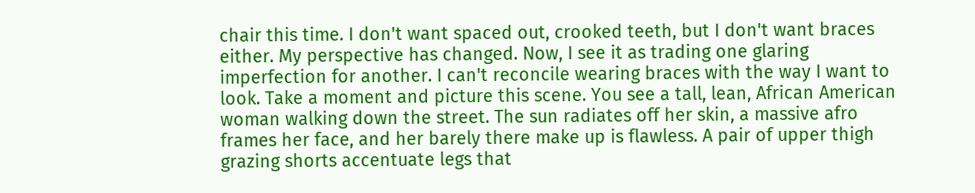chair this time. I don't want spaced out, crooked teeth, but I don't want braces either. My perspective has changed. Now, I see it as trading one glaring imperfection for another. I can't reconcile wearing braces with the way I want to look. Take a moment and picture this scene. You see a tall, lean, African American woman walking down the street. The sun radiates off her skin, a massive afro frames her face, and her barely there make up is flawless. A pair of upper thigh grazing shorts accentuate legs that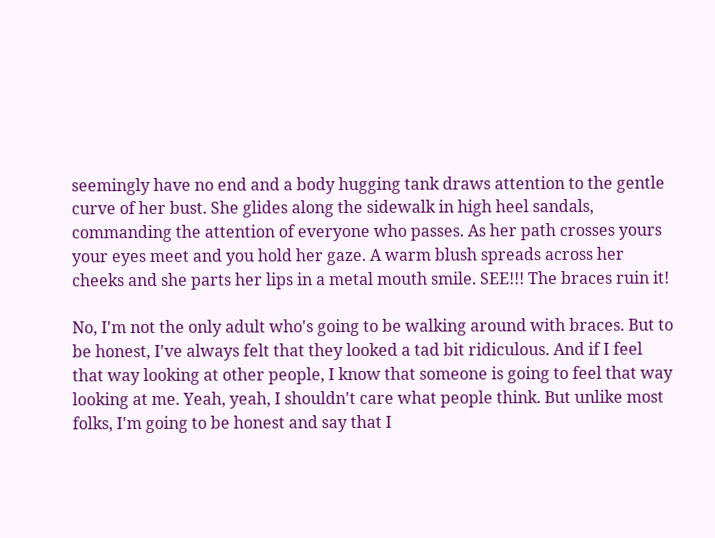seemingly have no end and a body hugging tank draws attention to the gentle curve of her bust. She glides along the sidewalk in high heel sandals, commanding the attention of everyone who passes. As her path crosses yours your eyes meet and you hold her gaze. A warm blush spreads across her cheeks and she parts her lips in a metal mouth smile. SEE!!! The braces ruin it!

No, I'm not the only adult who's going to be walking around with braces. But to be honest, I've always felt that they looked a tad bit ridiculous. And if I feel that way looking at other people, I know that someone is going to feel that way looking at me. Yeah, yeah, I shouldn't care what people think. But unlike most folks, I'm going to be honest and say that I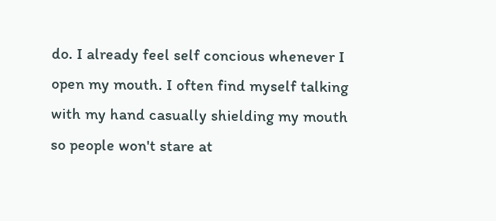do. I already feel self concious whenever I open my mouth. I often find myself talking with my hand casually shielding my mouth so people won't stare at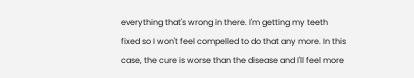everything that's wrong in there. I'm getting my teeth fixed so I won't feel compelled to do that any more. In this case, the cure is worse than the disease and I'll feel more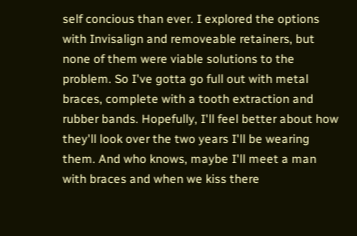self concious than ever. I explored the options with Invisalign and removeable retainers, but none of them were viable solutions to the problem. So I've gotta go full out with metal braces, complete with a tooth extraction and rubber bands. Hopefully, I'll feel better about how they'll look over the two years I'll be wearing them. And who knows, maybe I'll meet a man with braces and when we kiss there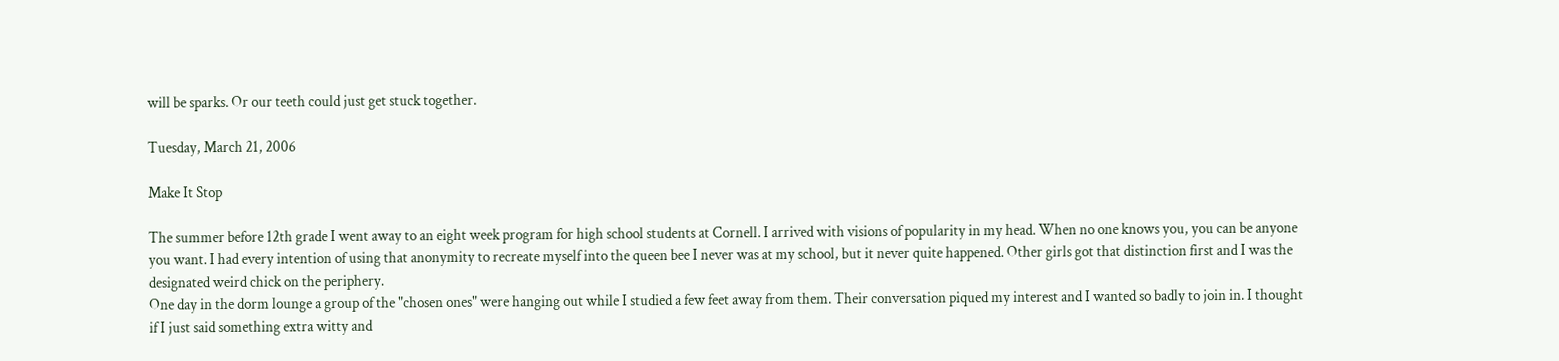will be sparks. Or our teeth could just get stuck together.

Tuesday, March 21, 2006

Make It Stop

The summer before 12th grade I went away to an eight week program for high school students at Cornell. I arrived with visions of popularity in my head. When no one knows you, you can be anyone you want. I had every intention of using that anonymity to recreate myself into the queen bee I never was at my school, but it never quite happened. Other girls got that distinction first and I was the designated weird chick on the periphery.
One day in the dorm lounge a group of the "chosen ones" were hanging out while I studied a few feet away from them. Their conversation piqued my interest and I wanted so badly to join in. I thought if I just said something extra witty and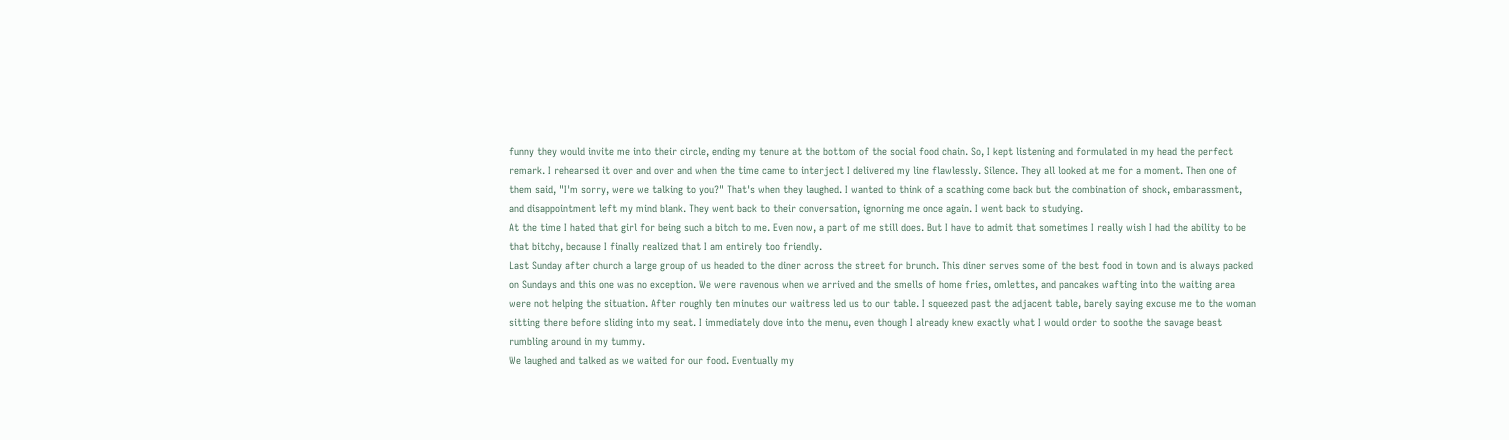funny they would invite me into their circle, ending my tenure at the bottom of the social food chain. So, I kept listening and formulated in my head the perfect remark. I rehearsed it over and over and when the time came to interject I delivered my line flawlessly. Silence. They all looked at me for a moment. Then one of them said, "I'm sorry, were we talking to you?" That's when they laughed. I wanted to think of a scathing come back but the combination of shock, embarassment, and disappointment left my mind blank. They went back to their conversation, ignorning me once again. I went back to studying.
At the time I hated that girl for being such a bitch to me. Even now, a part of me still does. But I have to admit that sometimes I really wish I had the ability to be that bitchy, because I finally realized that I am entirely too friendly.
Last Sunday after church a large group of us headed to the diner across the street for brunch. This diner serves some of the best food in town and is always packed on Sundays and this one was no exception. We were ravenous when we arrived and the smells of home fries, omlettes, and pancakes wafting into the waiting area were not helping the situation. After roughly ten minutes our waitress led us to our table. I squeezed past the adjacent table, barely saying excuse me to the woman sitting there before sliding into my seat. I immediately dove into the menu, even though I already knew exactly what I would order to soothe the savage beast rumbling around in my tummy.
We laughed and talked as we waited for our food. Eventually my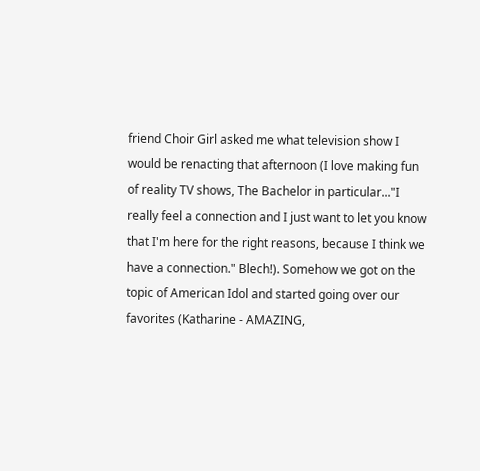friend Choir Girl asked me what television show I would be renacting that afternoon (I love making fun of reality TV shows, The Bachelor in particular..."I really feel a connection and I just want to let you know that I'm here for the right reasons, because I think we have a connection." Blech!). Somehow we got on the topic of American Idol and started going over our favorites (Katharine - AMAZING,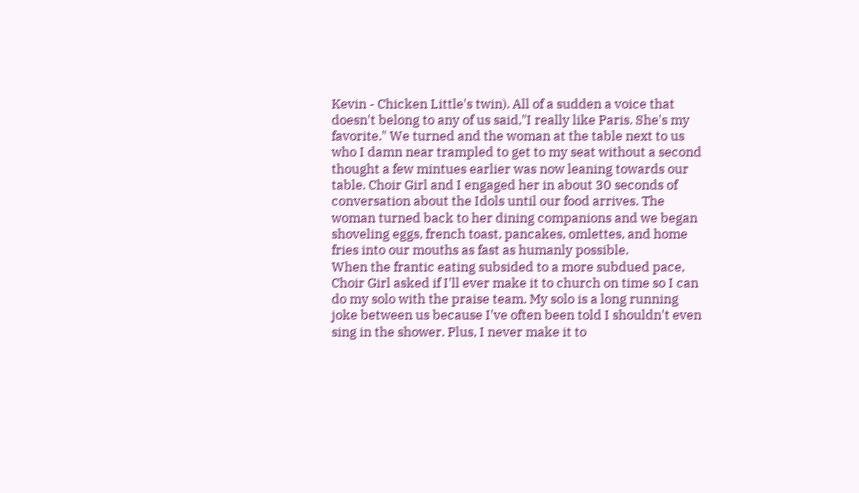Kevin - Chicken Little's twin). All of a sudden a voice that doesn't belong to any of us said,"I really like Paris. She's my favorite." We turned and the woman at the table next to us who I damn near trampled to get to my seat without a second thought a few mintues earlier was now leaning towards our table. Choir Girl and I engaged her in about 30 seconds of conversation about the Idols until our food arrives. The woman turned back to her dining companions and we began shoveling eggs, french toast, pancakes, omlettes, and home fries into our mouths as fast as humanly possible.
When the frantic eating subsided to a more subdued pace, Choir Girl asked if I'll ever make it to church on time so I can do my solo with the praise team. My solo is a long running joke between us because I've often been told I shouldn't even sing in the shower. Plus, I never make it to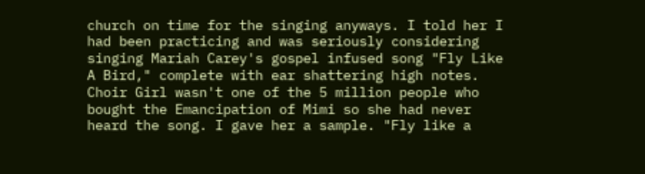church on time for the singing anyways. I told her I had been practicing and was seriously considering singing Mariah Carey's gospel infused song "Fly Like A Bird," complete with ear shattering high notes. Choir Girl wasn't one of the 5 million people who bought the Emancipation of Mimi so she had never heard the song. I gave her a sample. "Fly like a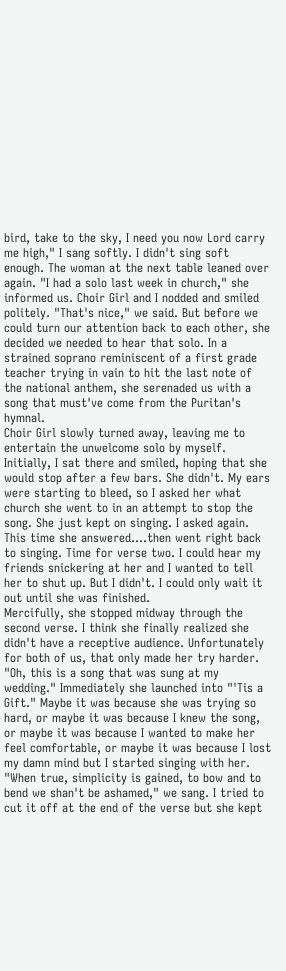bird, take to the sky, I need you now Lord carry me high," I sang softly. I didn't sing soft enough. The woman at the next table leaned over again. "I had a solo last week in church," she informed us. Choir Girl and I nodded and smiled politely. "That's nice," we said. But before we could turn our attention back to each other, she decided we needed to hear that solo. In a strained soprano reminiscent of a first grade teacher trying in vain to hit the last note of the national anthem, she serenaded us with a song that must've come from the Puritan's hymnal.
Choir Girl slowly turned away, leaving me to entertain the unwelcome solo by myself. Initially, I sat there and smiled, hoping that she would stop after a few bars. She didn't. My ears were starting to bleed, so I asked her what church she went to in an attempt to stop the song. She just kept on singing. I asked again. This time she answered....then went right back to singing. Time for verse two. I could hear my friends snickering at her and I wanted to tell her to shut up. But I didn't. I could only wait it out until she was finished.
Mercifully, she stopped midway through the second verse. I think she finally realized she didn't have a receptive audience. Unfortunately for both of us, that only made her try harder.
"Oh, this is a song that was sung at my wedding." Immediately she launched into "'Tis a Gift." Maybe it was because she was trying so hard, or maybe it was because I knew the song, or maybe it was because I wanted to make her feel comfortable, or maybe it was because I lost my damn mind but I started singing with her. "When true, simplicity is gained, to bow and to bend we shan't be ashamed," we sang. I tried to cut it off at the end of the verse but she kept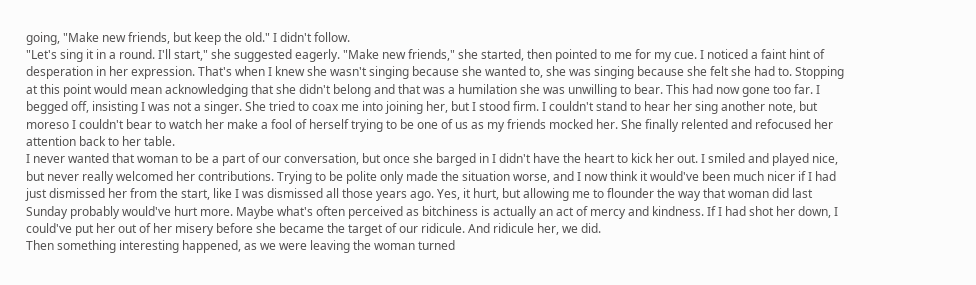going, "Make new friends, but keep the old." I didn't follow.
"Let's sing it in a round. I'll start," she suggested eagerly. "Make new friends," she started, then pointed to me for my cue. I noticed a faint hint of desperation in her expression. That's when I knew she wasn't singing because she wanted to, she was singing because she felt she had to. Stopping at this point would mean acknowledging that she didn't belong and that was a humilation she was unwilling to bear. This had now gone too far. I begged off, insisting I was not a singer. She tried to coax me into joining her, but I stood firm. I couldn't stand to hear her sing another note, but moreso I couldn't bear to watch her make a fool of herself trying to be one of us as my friends mocked her. She finally relented and refocused her attention back to her table.
I never wanted that woman to be a part of our conversation, but once she barged in I didn't have the heart to kick her out. I smiled and played nice, but never really welcomed her contributions. Trying to be polite only made the situation worse, and I now think it would've been much nicer if I had just dismissed her from the start, like I was dismissed all those years ago. Yes, it hurt, but allowing me to flounder the way that woman did last Sunday probably would've hurt more. Maybe what's often perceived as bitchiness is actually an act of mercy and kindness. If I had shot her down, I could've put her out of her misery before she became the target of our ridicule. And ridicule her, we did.
Then something interesting happened, as we were leaving the woman turned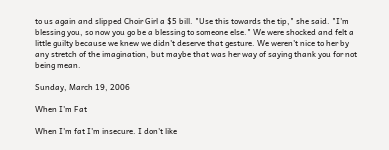to us again and slipped Choir Girl a $5 bill. "Use this towards the tip," she said. "I'm blessing you, so now you go be a blessing to someone else." We were shocked and felt a little guilty because we knew we didn't deserve that gesture. We weren't nice to her by any stretch of the imagination, but maybe that was her way of saying thank you for not being mean.

Sunday, March 19, 2006

When I'm Fat

When I'm fat I'm insecure. I don't like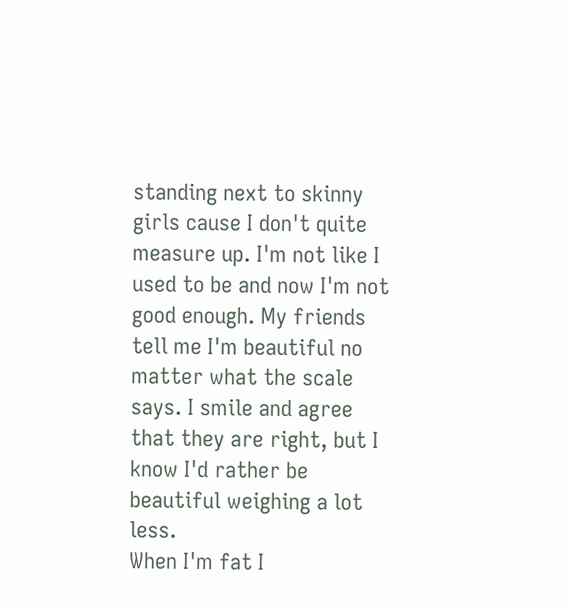standing next to skinny girls cause I don't quite measure up. I'm not like I used to be and now I'm not good enough. My friends tell me I'm beautiful no matter what the scale says. I smile and agree that they are right, but I know I'd rather be beautiful weighing a lot less.
When I'm fat I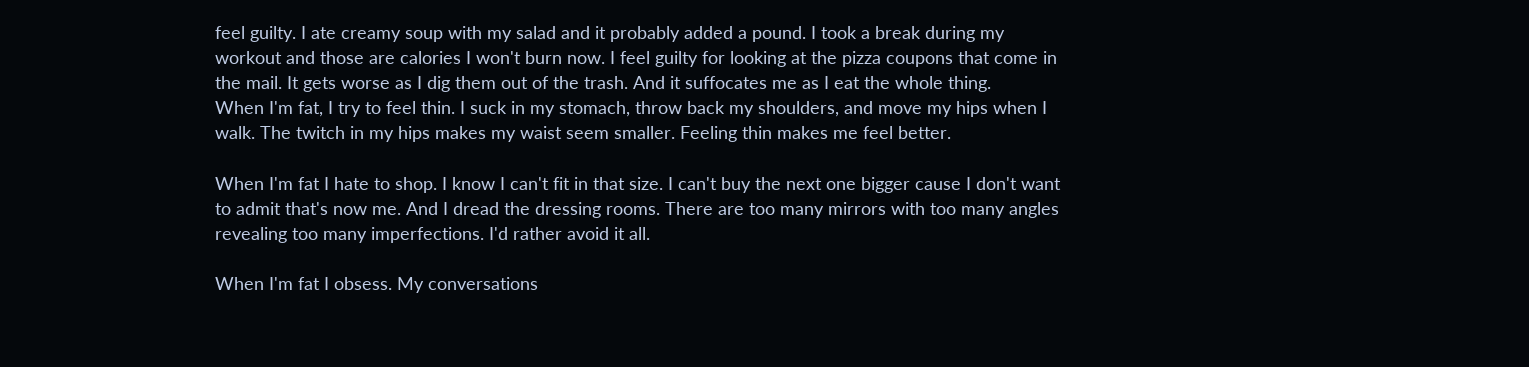feel guilty. I ate creamy soup with my salad and it probably added a pound. I took a break during my workout and those are calories I won't burn now. I feel guilty for looking at the pizza coupons that come in the mail. It gets worse as I dig them out of the trash. And it suffocates me as I eat the whole thing.
When I'm fat, I try to feel thin. I suck in my stomach, throw back my shoulders, and move my hips when I walk. The twitch in my hips makes my waist seem smaller. Feeling thin makes me feel better.

When I'm fat I hate to shop. I know I can't fit in that size. I can't buy the next one bigger cause I don't want to admit that's now me. And I dread the dressing rooms. There are too many mirrors with too many angles revealing too many imperfections. I'd rather avoid it all.

When I'm fat I obsess. My conversations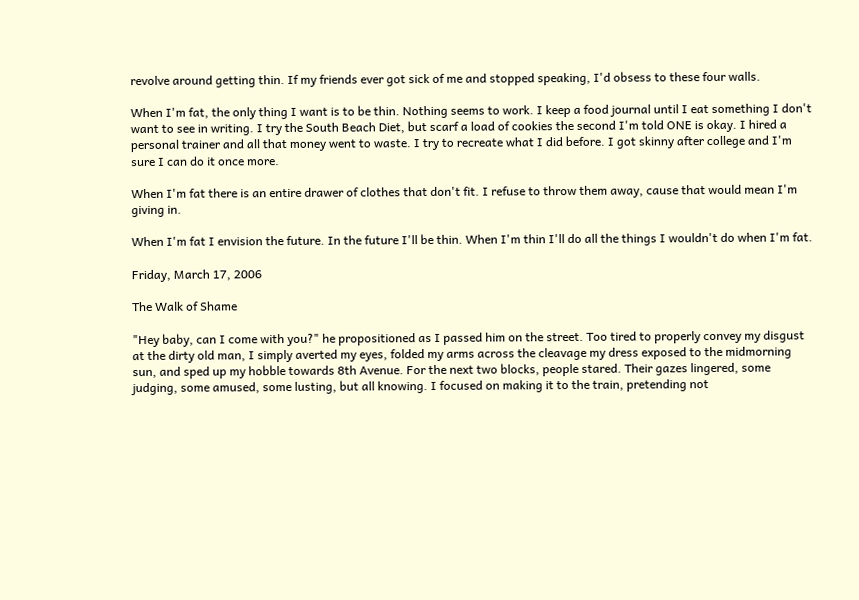revolve around getting thin. If my friends ever got sick of me and stopped speaking, I'd obsess to these four walls.

When I'm fat, the only thing I want is to be thin. Nothing seems to work. I keep a food journal until I eat something I don't want to see in writing. I try the South Beach Diet, but scarf a load of cookies the second I'm told ONE is okay. I hired a personal trainer and all that money went to waste. I try to recreate what I did before. I got skinny after college and I'm sure I can do it once more.

When I'm fat there is an entire drawer of clothes that don't fit. I refuse to throw them away, cause that would mean I'm giving in.

When I'm fat I envision the future. In the future I'll be thin. When I'm thin I'll do all the things I wouldn't do when I'm fat.

Friday, March 17, 2006

The Walk of Shame

"Hey baby, can I come with you?" he propositioned as I passed him on the street. Too tired to properly convey my disgust at the dirty old man, I simply averted my eyes, folded my arms across the cleavage my dress exposed to the midmorning sun, and sped up my hobble towards 8th Avenue. For the next two blocks, people stared. Their gazes lingered, some judging, some amused, some lusting, but all knowing. I focused on making it to the train, pretending not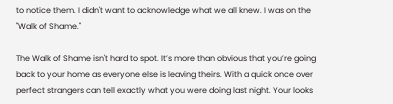to notice them. I didn't want to acknowledge what we all knew. I was on the "Walk of Shame."

The Walk of Shame isn't hard to spot. It’s more than obvious that you’re going back to your home as everyone else is leaving theirs. With a quick once over perfect strangers can tell exactly what you were doing last night. Your looks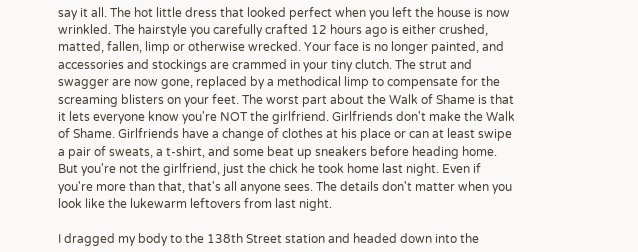say it all. The hot little dress that looked perfect when you left the house is now wrinkled. The hairstyle you carefully crafted 12 hours ago is either crushed, matted, fallen, limp or otherwise wrecked. Your face is no longer painted, and accessories and stockings are crammed in your tiny clutch. The strut and swagger are now gone, replaced by a methodical limp to compensate for the screaming blisters on your feet. The worst part about the Walk of Shame is that it lets everyone know you're NOT the girlfriend. Girlfriends don't make the Walk of Shame. Girlfriends have a change of clothes at his place or can at least swipe a pair of sweats, a t-shirt, and some beat up sneakers before heading home. But you're not the girlfriend, just the chick he took home last night. Even if you're more than that, that's all anyone sees. The details don't matter when you look like the lukewarm leftovers from last night.

I dragged my body to the 138th Street station and headed down into the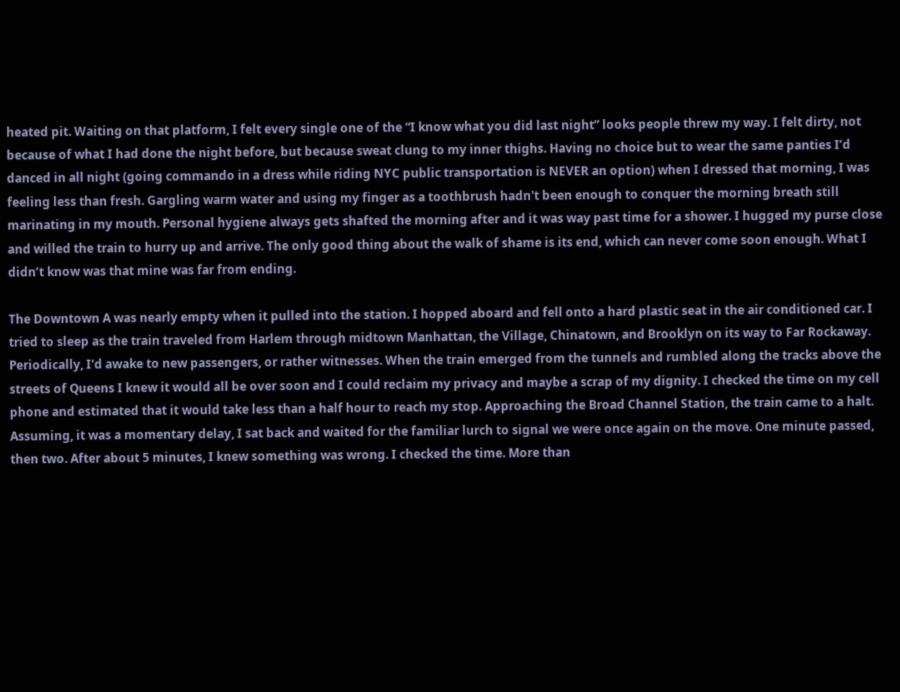heated pit. Waiting on that platform, I felt every single one of the “I know what you did last night” looks people threw my way. I felt dirty, not because of what I had done the night before, but because sweat clung to my inner thighs. Having no choice but to wear the same panties I’d danced in all night (going commando in a dress while riding NYC public transportation is NEVER an option) when I dressed that morning, I was feeling less than fresh. Gargling warm water and using my finger as a toothbrush hadn't been enough to conquer the morning breath still marinating in my mouth. Personal hygiene always gets shafted the morning after and it was way past time for a shower. I hugged my purse close and willed the train to hurry up and arrive. The only good thing about the walk of shame is its end, which can never come soon enough. What I didn’t know was that mine was far from ending.

The Downtown A was nearly empty when it pulled into the station. I hopped aboard and fell onto a hard plastic seat in the air conditioned car. I tried to sleep as the train traveled from Harlem through midtown Manhattan, the Village, Chinatown, and Brooklyn on its way to Far Rockaway. Periodically, I'd awake to new passengers, or rather witnesses. When the train emerged from the tunnels and rumbled along the tracks above the streets of Queens I knew it would all be over soon and I could reclaim my privacy and maybe a scrap of my dignity. I checked the time on my cell phone and estimated that it would take less than a half hour to reach my stop. Approaching the Broad Channel Station, the train came to a halt. Assuming, it was a momentary delay, I sat back and waited for the familiar lurch to signal we were once again on the move. One minute passed, then two. After about 5 minutes, I knew something was wrong. I checked the time. More than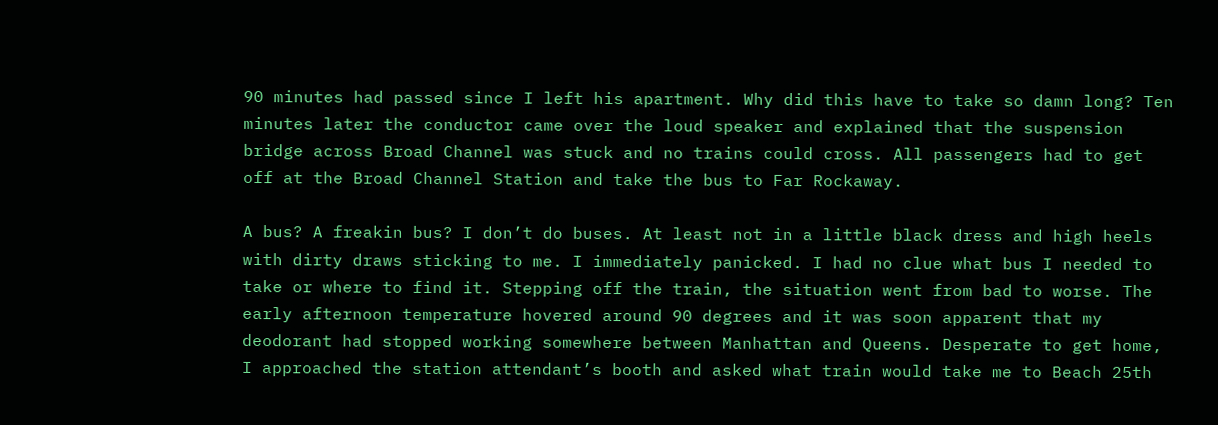90 minutes had passed since I left his apartment. Why did this have to take so damn long? Ten minutes later the conductor came over the loud speaker and explained that the suspension bridge across Broad Channel was stuck and no trains could cross. All passengers had to get off at the Broad Channel Station and take the bus to Far Rockaway.

A bus? A freakin bus? I don’t do buses. At least not in a little black dress and high heels with dirty draws sticking to me. I immediately panicked. I had no clue what bus I needed to take or where to find it. Stepping off the train, the situation went from bad to worse. The early afternoon temperature hovered around 90 degrees and it was soon apparent that my deodorant had stopped working somewhere between Manhattan and Queens. Desperate to get home, I approached the station attendant’s booth and asked what train would take me to Beach 25th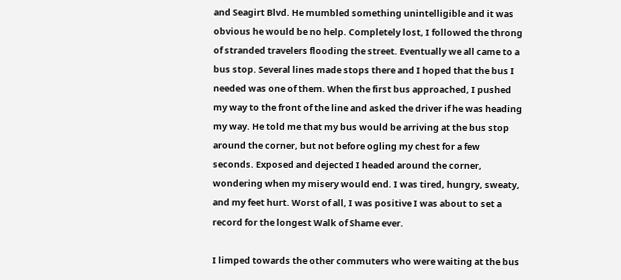and Seagirt Blvd. He mumbled something unintelligible and it was obvious he would be no help. Completely lost, I followed the throng of stranded travelers flooding the street. Eventually we all came to a bus stop. Several lines made stops there and I hoped that the bus I needed was one of them. When the first bus approached, I pushed my way to the front of the line and asked the driver if he was heading my way. He told me that my bus would be arriving at the bus stop around the corner, but not before ogling my chest for a few seconds. Exposed and dejected I headed around the corner, wondering when my misery would end. I was tired, hungry, sweaty, and my feet hurt. Worst of all, I was positive I was about to set a record for the longest Walk of Shame ever.

I limped towards the other commuters who were waiting at the bus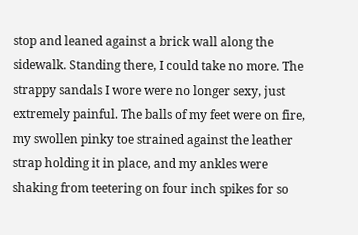stop and leaned against a brick wall along the sidewalk. Standing there, I could take no more. The strappy sandals I wore were no longer sexy, just extremely painful. The balls of my feet were on fire, my swollen pinky toe strained against the leather strap holding it in place, and my ankles were shaking from teetering on four inch spikes for so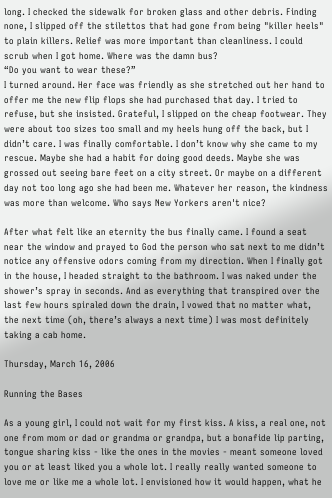long. I checked the sidewalk for broken glass and other debris. Finding none, I slipped off the stilettos that had gone from being "killer heels" to plain killers. Relief was more important than cleanliness. I could scrub when I got home. Where was the damn bus?
“Do you want to wear these?”
I turned around. Her face was friendly as she stretched out her hand to offer me the new flip flops she had purchased that day. I tried to refuse, but she insisted. Grateful, I slipped on the cheap footwear. They were about too sizes too small and my heels hung off the back, but I didn’t care. I was finally comfortable. I don’t know why she came to my rescue. Maybe she had a habit for doing good deeds. Maybe she was grossed out seeing bare feet on a city street. Or maybe on a different day not too long ago she had been me. Whatever her reason, the kindness was more than welcome. Who says New Yorkers aren't nice?

After what felt like an eternity the bus finally came. I found a seat near the window and prayed to God the person who sat next to me didn’t notice any offensive odors coming from my direction. When I finally got in the house, I headed straight to the bathroom. I was naked under the shower’s spray in seconds. And as everything that transpired over the last few hours spiraled down the drain, I vowed that no matter what, the next time (oh, there’s always a next time) I was most definitely taking a cab home.

Thursday, March 16, 2006

Running the Bases

As a young girl, I could not wait for my first kiss. A kiss, a real one, not one from mom or dad or grandma or grandpa, but a bonafide lip parting, tongue sharing kiss - like the ones in the movies - meant someone loved you or at least liked you a whole lot. I really really wanted someone to love me or like me a whole lot. I envisioned how it would happen, what he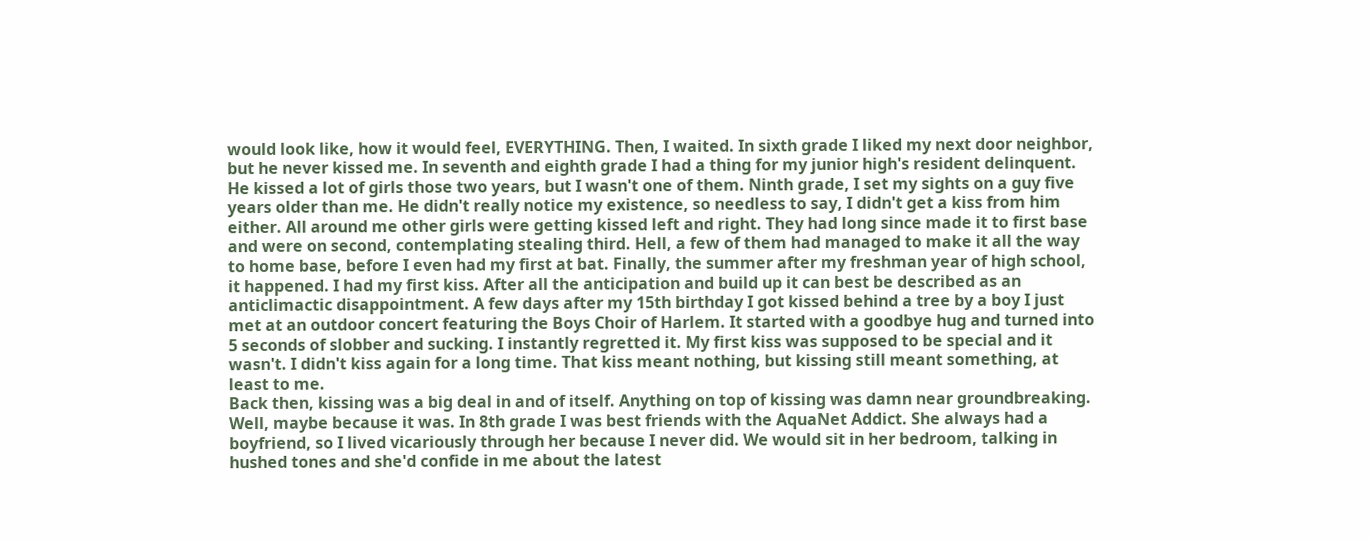would look like, how it would feel, EVERYTHING. Then, I waited. In sixth grade I liked my next door neighbor, but he never kissed me. In seventh and eighth grade I had a thing for my junior high's resident delinquent. He kissed a lot of girls those two years, but I wasn't one of them. Ninth grade, I set my sights on a guy five years older than me. He didn't really notice my existence, so needless to say, I didn't get a kiss from him either. All around me other girls were getting kissed left and right. They had long since made it to first base and were on second, contemplating stealing third. Hell, a few of them had managed to make it all the way to home base, before I even had my first at bat. Finally, the summer after my freshman year of high school, it happened. I had my first kiss. After all the anticipation and build up it can best be described as an anticlimactic disappointment. A few days after my 15th birthday I got kissed behind a tree by a boy I just met at an outdoor concert featuring the Boys Choir of Harlem. It started with a goodbye hug and turned into 5 seconds of slobber and sucking. I instantly regretted it. My first kiss was supposed to be special and it wasn't. I didn't kiss again for a long time. That kiss meant nothing, but kissing still meant something, at least to me.
Back then, kissing was a big deal in and of itself. Anything on top of kissing was damn near groundbreaking. Well, maybe because it was. In 8th grade I was best friends with the AquaNet Addict. She always had a boyfriend, so I lived vicariously through her because I never did. We would sit in her bedroom, talking in hushed tones and she'd confide in me about the latest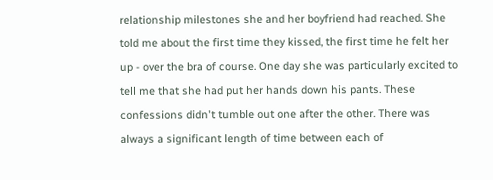relationship milestones she and her boyfriend had reached. She told me about the first time they kissed, the first time he felt her up - over the bra of course. One day she was particularly excited to tell me that she had put her hands down his pants. These confessions didn't tumble out one after the other. There was always a significant length of time between each of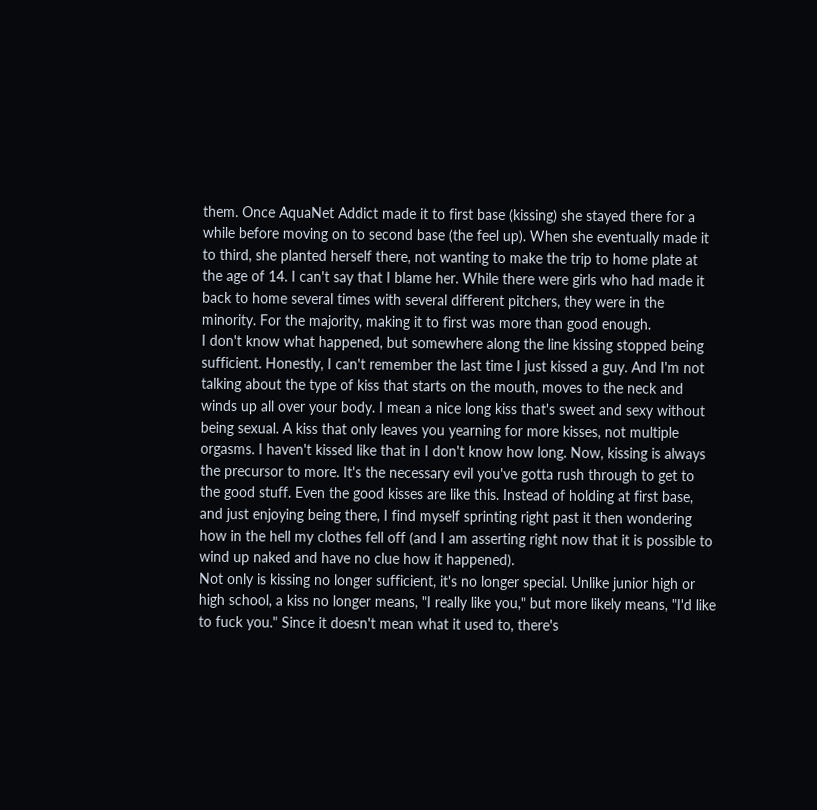them. Once AquaNet Addict made it to first base (kissing) she stayed there for a while before moving on to second base (the feel up). When she eventually made it to third, she planted herself there, not wanting to make the trip to home plate at the age of 14. I can't say that I blame her. While there were girls who had made it back to home several times with several different pitchers, they were in the minority. For the majority, making it to first was more than good enough.
I don't know what happened, but somewhere along the line kissing stopped being sufficient. Honestly, I can't remember the last time I just kissed a guy. And I'm not talking about the type of kiss that starts on the mouth, moves to the neck and winds up all over your body. I mean a nice long kiss that's sweet and sexy without being sexual. A kiss that only leaves you yearning for more kisses, not multiple orgasms. I haven't kissed like that in I don't know how long. Now, kissing is always the precursor to more. It's the necessary evil you've gotta rush through to get to the good stuff. Even the good kisses are like this. Instead of holding at first base, and just enjoying being there, I find myself sprinting right past it then wondering how in the hell my clothes fell off (and I am asserting right now that it is possible to wind up naked and have no clue how it happened).
Not only is kissing no longer sufficient, it's no longer special. Unlike junior high or high school, a kiss no longer means, "I really like you," but more likely means, "I'd like to fuck you." Since it doesn't mean what it used to, there's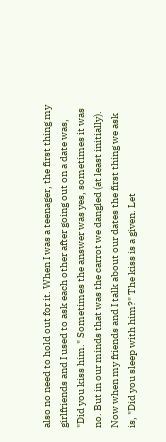also no need to hold out for it. When I was a teenager, the first thing my girlfriends and I used to ask each other after going out on a date was, "Did you kiss him." Sometimes the answer was yes, sometimes it was no. But in our minds that was the carrot we dangled (at least initially). Now when my friends and I talk about our dates the first thing we ask is, "Did you sleep with him?" The kiss is a given. Let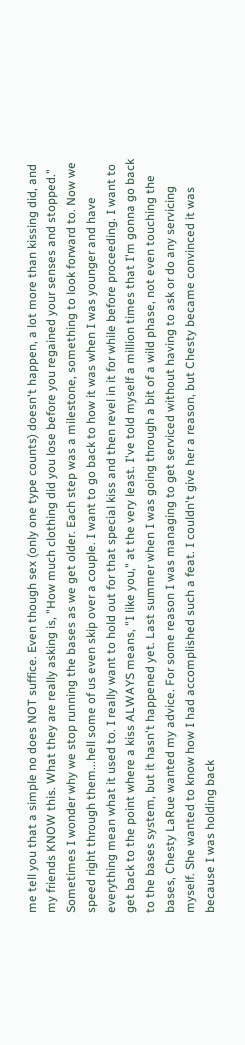me tell you that a simple no does NOT suffice. Even though sex (only one type counts) doesn't happen, a lot more than kissing did, and my friends KNOW this. What they are really asking is, "How much clothing did you lose before you regained your senses and stopped."
Sometimes I wonder why we stop running the bases as we get older. Each step was a milestone, something to look forward to. Now we speed right through them...hell some of us even skip over a couple. I want to go back to how it was when I was younger and have everything mean what it used to. I really want to hold out for that special kiss and then revel in it for while before proceeding. I want to get back to the point where a kiss ALWAYS means, "I like you," at the very least. I've told myself a million times that I'm gonna go back to the bases system, but it hasn't happened yet. Last summer when I was going through a bit of a wild phase, not even touching the bases, Chesty LaRue wanted my advice. For some reason I was managing to get serviced without having to ask or do any servicing myself. She wanted to know how I had accomplished such a feat. I couldn't give her a reason, but Chesty became convinced it was because I was holding back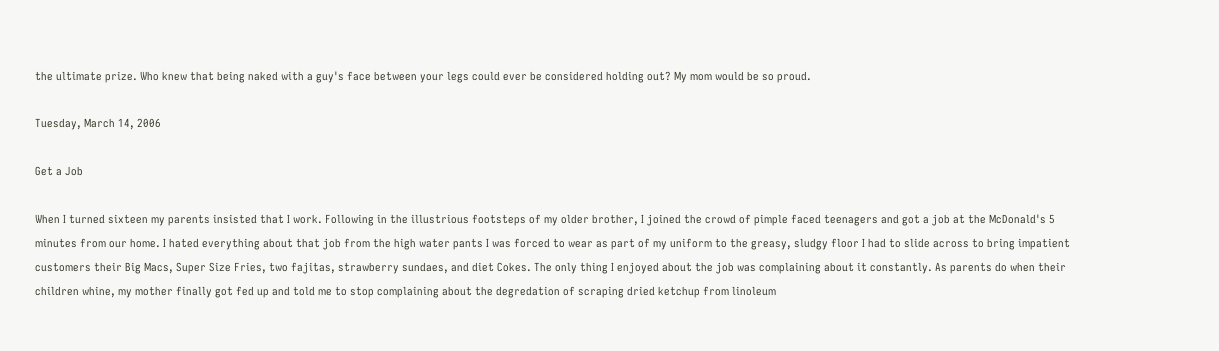the ultimate prize. Who knew that being naked with a guy's face between your legs could ever be considered holding out? My mom would be so proud.

Tuesday, March 14, 2006

Get a Job

When I turned sixteen my parents insisted that I work. Following in the illustrious footsteps of my older brother, I joined the crowd of pimple faced teenagers and got a job at the McDonald's 5 minutes from our home. I hated everything about that job from the high water pants I was forced to wear as part of my uniform to the greasy, sludgy floor I had to slide across to bring impatient customers their Big Macs, Super Size Fries, two fajitas, strawberry sundaes, and diet Cokes. The only thing I enjoyed about the job was complaining about it constantly. As parents do when their children whine, my mother finally got fed up and told me to stop complaining about the degredation of scraping dried ketchup from linoleum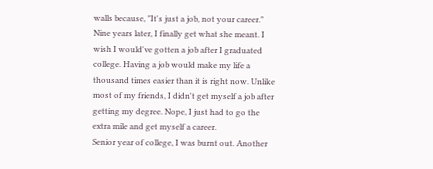walls because, "It's just a job, not your career." Nine years later, I finally get what she meant. I wish I would've gotten a job after I graduated college. Having a job would make my life a thousand times easier than it is right now. Unlike most of my friends, I didn't get myself a job after getting my degree. Nope, I just had to go the extra mile and get myself a career.
Senior year of college, I was burnt out. Another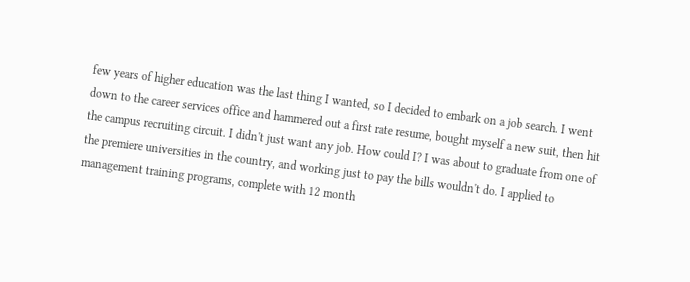few years of higher education was the last thing I wanted, so I decided to embark on a job search. I went down to the career services office and hammered out a first rate resume, bought myself a new suit, then hit the campus recruiting circuit. I didn't just want any job. How could I? I was about to graduate from one of the premiere universities in the country, and working just to pay the bills wouldn't do. I applied to management training programs, complete with 12 month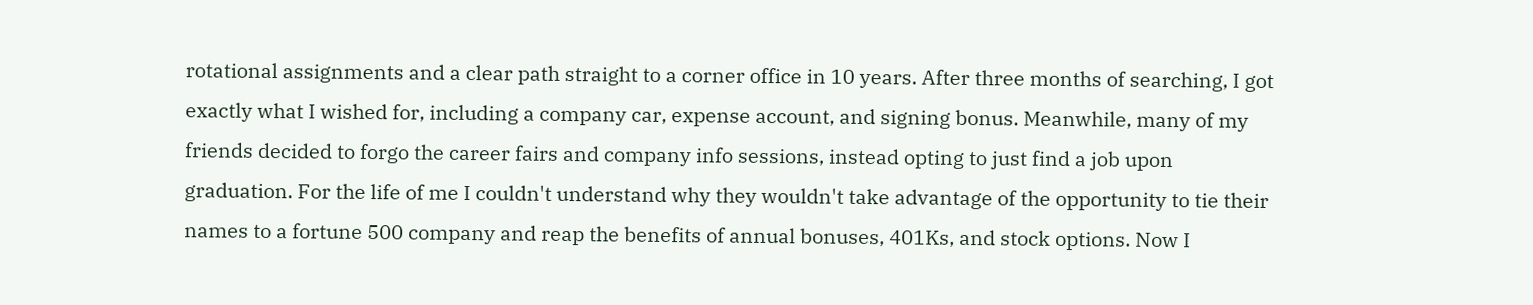rotational assignments and a clear path straight to a corner office in 10 years. After three months of searching, I got exactly what I wished for, including a company car, expense account, and signing bonus. Meanwhile, many of my friends decided to forgo the career fairs and company info sessions, instead opting to just find a job upon graduation. For the life of me I couldn't understand why they wouldn't take advantage of the opportunity to tie their names to a fortune 500 company and reap the benefits of annual bonuses, 401Ks, and stock options. Now I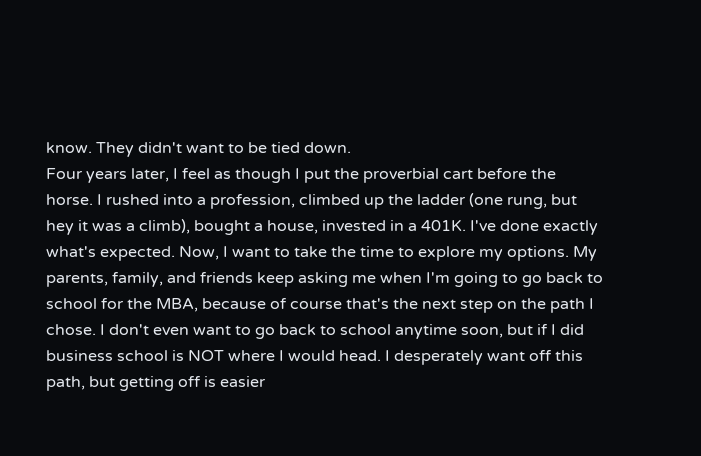know. They didn't want to be tied down.
Four years later, I feel as though I put the proverbial cart before the horse. I rushed into a profession, climbed up the ladder (one rung, but hey it was a climb), bought a house, invested in a 401K. I've done exactly what's expected. Now, I want to take the time to explore my options. My parents, family, and friends keep asking me when I'm going to go back to school for the MBA, because of course that's the next step on the path I chose. I don't even want to go back to school anytime soon, but if I did business school is NOT where I would head. I desperately want off this path, but getting off is easier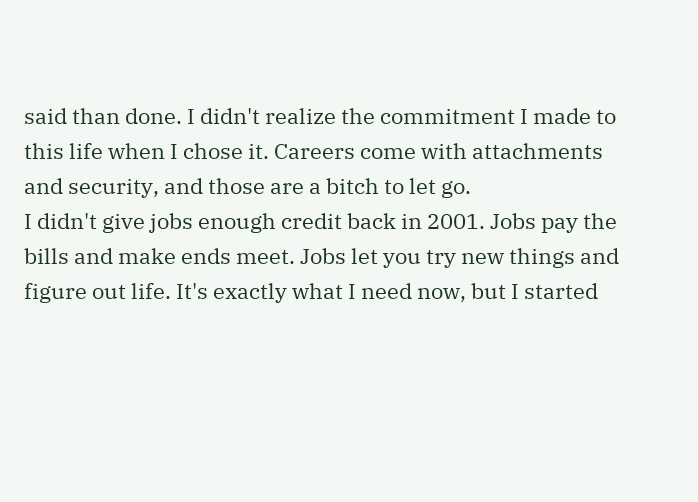said than done. I didn't realize the commitment I made to this life when I chose it. Careers come with attachments and security, and those are a bitch to let go.
I didn't give jobs enough credit back in 2001. Jobs pay the bills and make ends meet. Jobs let you try new things and figure out life. It's exactly what I need now, but I started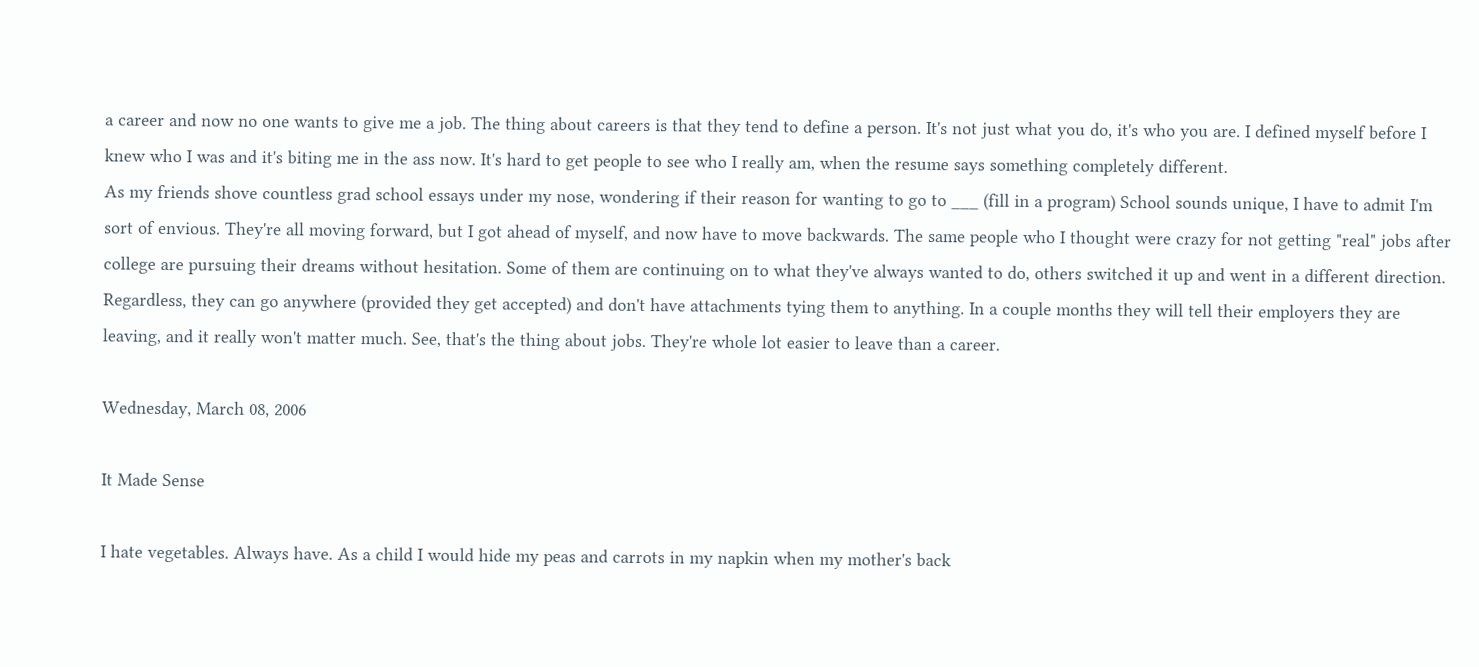a career and now no one wants to give me a job. The thing about careers is that they tend to define a person. It's not just what you do, it's who you are. I defined myself before I knew who I was and it's biting me in the ass now. It's hard to get people to see who I really am, when the resume says something completely different.
As my friends shove countless grad school essays under my nose, wondering if their reason for wanting to go to ___ (fill in a program) School sounds unique, I have to admit I'm sort of envious. They're all moving forward, but I got ahead of myself, and now have to move backwards. The same people who I thought were crazy for not getting "real" jobs after college are pursuing their dreams without hesitation. Some of them are continuing on to what they've always wanted to do, others switched it up and went in a different direction. Regardless, they can go anywhere (provided they get accepted) and don't have attachments tying them to anything. In a couple months they will tell their employers they are leaving, and it really won't matter much. See, that's the thing about jobs. They're whole lot easier to leave than a career.

Wednesday, March 08, 2006

It Made Sense

I hate vegetables. Always have. As a child I would hide my peas and carrots in my napkin when my mother's back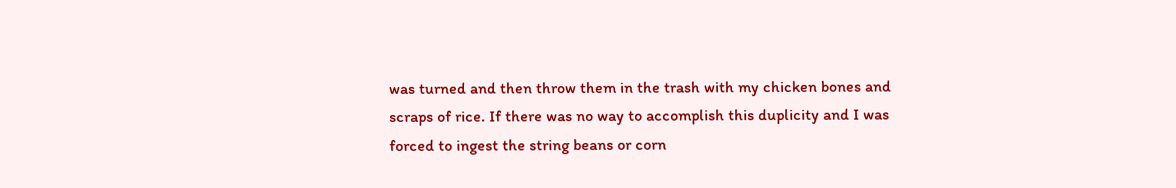was turned and then throw them in the trash with my chicken bones and scraps of rice. If there was no way to accomplish this duplicity and I was forced to ingest the string beans or corn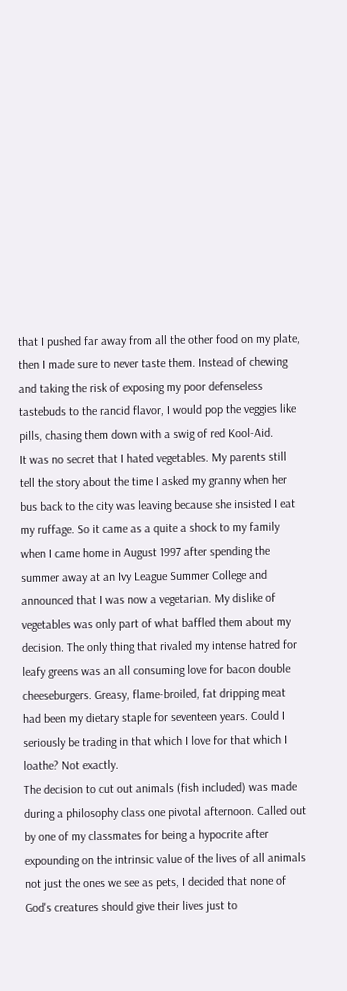that I pushed far away from all the other food on my plate, then I made sure to never taste them. Instead of chewing and taking the risk of exposing my poor defenseless tastebuds to the rancid flavor, I would pop the veggies like pills, chasing them down with a swig of red Kool-Aid.
It was no secret that I hated vegetables. My parents still tell the story about the time I asked my granny when her bus back to the city was leaving because she insisted I eat my ruffage. So it came as a quite a shock to my family when I came home in August 1997 after spending the summer away at an Ivy League Summer College and announced that I was now a vegetarian. My dislike of vegetables was only part of what baffled them about my decision. The only thing that rivaled my intense hatred for leafy greens was an all consuming love for bacon double cheeseburgers. Greasy, flame-broiled, fat dripping meat had been my dietary staple for seventeen years. Could I seriously be trading in that which I love for that which I loathe? Not exactly.
The decision to cut out animals (fish included) was made during a philosophy class one pivotal afternoon. Called out by one of my classmates for being a hypocrite after expounding on the intrinsic value of the lives of all animals not just the ones we see as pets, I decided that none of God's creatures should give their lives just to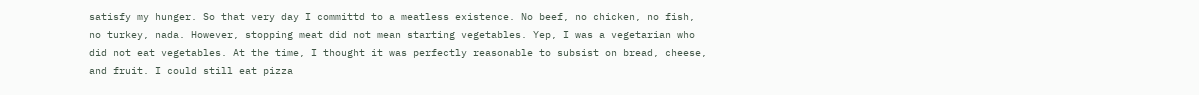satisfy my hunger. So that very day I committd to a meatless existence. No beef, no chicken, no fish, no turkey, nada. However, stopping meat did not mean starting vegetables. Yep, I was a vegetarian who did not eat vegetables. At the time, I thought it was perfectly reasonable to subsist on bread, cheese, and fruit. I could still eat pizza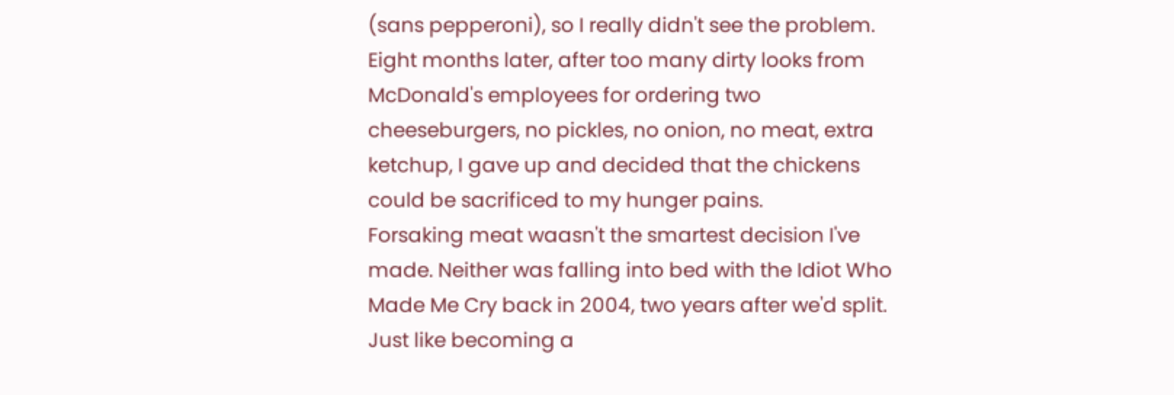(sans pepperoni), so I really didn't see the problem. Eight months later, after too many dirty looks from McDonald's employees for ordering two cheeseburgers, no pickles, no onion, no meat, extra ketchup, I gave up and decided that the chickens could be sacrificed to my hunger pains.
Forsaking meat waasn't the smartest decision I've made. Neither was falling into bed with the Idiot Who Made Me Cry back in 2004, two years after we'd split. Just like becoming a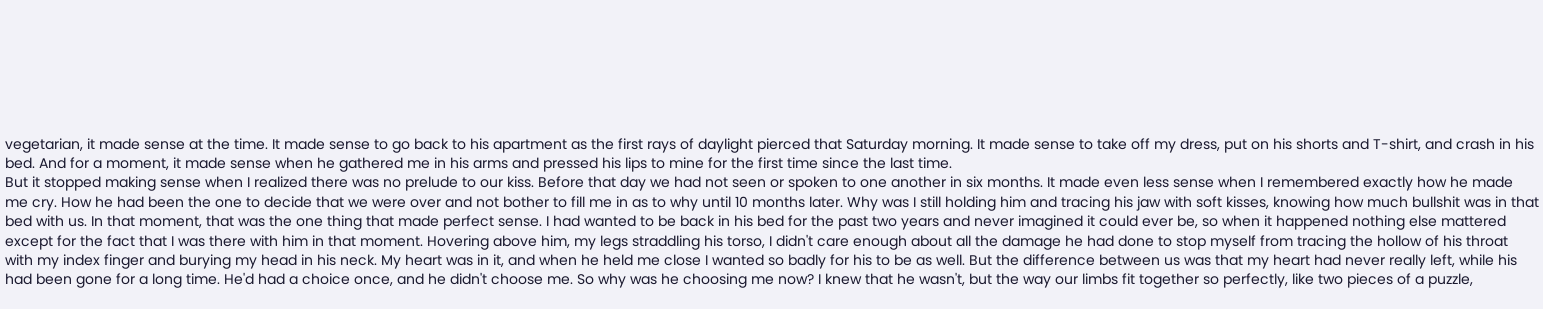vegetarian, it made sense at the time. It made sense to go back to his apartment as the first rays of daylight pierced that Saturday morning. It made sense to take off my dress, put on his shorts and T-shirt, and crash in his bed. And for a moment, it made sense when he gathered me in his arms and pressed his lips to mine for the first time since the last time.
But it stopped making sense when I realized there was no prelude to our kiss. Before that day we had not seen or spoken to one another in six months. It made even less sense when I remembered exactly how he made me cry. How he had been the one to decide that we were over and not bother to fill me in as to why until 10 months later. Why was I still holding him and tracing his jaw with soft kisses, knowing how much bullshit was in that bed with us. In that moment, that was the one thing that made perfect sense. I had wanted to be back in his bed for the past two years and never imagined it could ever be, so when it happened nothing else mattered except for the fact that I was there with him in that moment. Hovering above him, my legs straddling his torso, I didn't care enough about all the damage he had done to stop myself from tracing the hollow of his throat with my index finger and burying my head in his neck. My heart was in it, and when he held me close I wanted so badly for his to be as well. But the difference between us was that my heart had never really left, while his had been gone for a long time. He'd had a choice once, and he didn't choose me. So why was he choosing me now? I knew that he wasn't, but the way our limbs fit together so perfectly, like two pieces of a puzzle,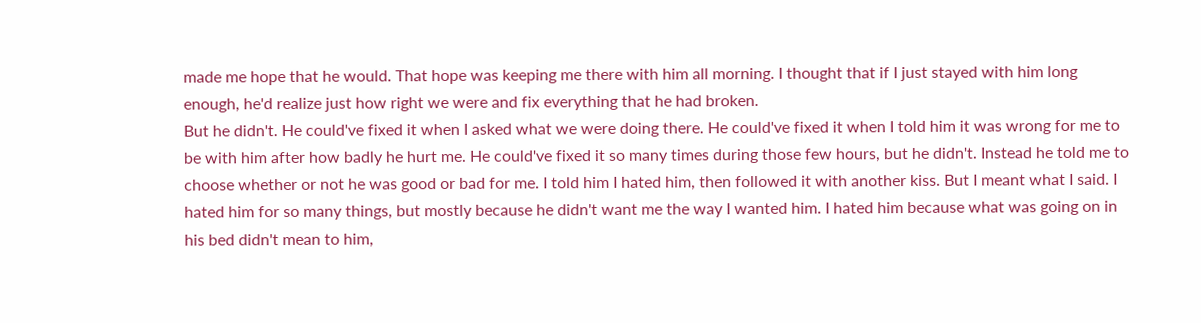made me hope that he would. That hope was keeping me there with him all morning. I thought that if I just stayed with him long enough, he'd realize just how right we were and fix everything that he had broken.
But he didn't. He could've fixed it when I asked what we were doing there. He could've fixed it when I told him it was wrong for me to be with him after how badly he hurt me. He could've fixed it so many times during those few hours, but he didn't. Instead he told me to choose whether or not he was good or bad for me. I told him I hated him, then followed it with another kiss. But I meant what I said. I hated him for so many things, but mostly because he didn't want me the way I wanted him. I hated him because what was going on in his bed didn't mean to him,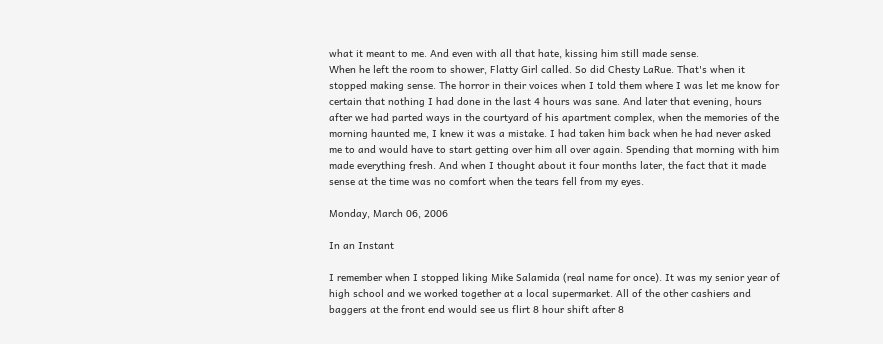what it meant to me. And even with all that hate, kissing him still made sense.
When he left the room to shower, Flatty Girl called. So did Chesty LaRue. That's when it stopped making sense. The horror in their voices when I told them where I was let me know for certain that nothing I had done in the last 4 hours was sane. And later that evening, hours after we had parted ways in the courtyard of his apartment complex, when the memories of the morning haunted me, I knew it was a mistake. I had taken him back when he had never asked me to and would have to start getting over him all over again. Spending that morning with him made everything fresh. And when I thought about it four months later, the fact that it made sense at the time was no comfort when the tears fell from my eyes.

Monday, March 06, 2006

In an Instant

I remember when I stopped liking Mike Salamida (real name for once). It was my senior year of high school and we worked together at a local supermarket. All of the other cashiers and baggers at the front end would see us flirt 8 hour shift after 8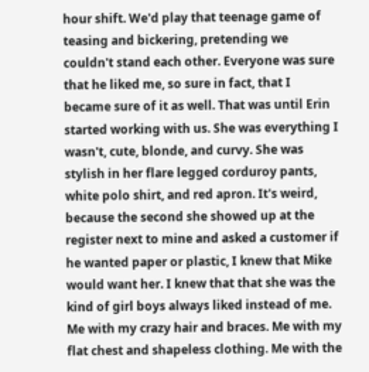hour shift. We'd play that teenage game of teasing and bickering, pretending we couldn't stand each other. Everyone was sure that he liked me, so sure in fact, that I became sure of it as well. That was until Erin started working with us. She was everything I wasn't, cute, blonde, and curvy. She was stylish in her flare legged corduroy pants, white polo shirt, and red apron. It's weird, because the second she showed up at the register next to mine and asked a customer if he wanted paper or plastic, I knew that Mike would want her. I knew that that she was the kind of girl boys always liked instead of me. Me with my crazy hair and braces. Me with my flat chest and shapeless clothing. Me with the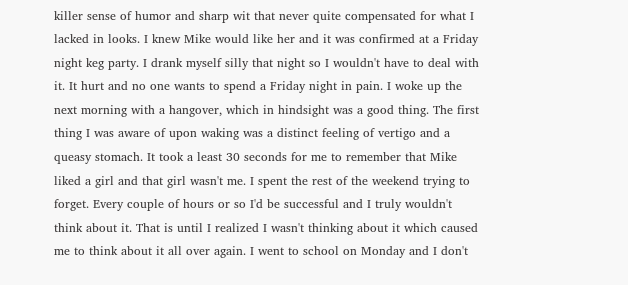killer sense of humor and sharp wit that never quite compensated for what I lacked in looks. I knew Mike would like her and it was confirmed at a Friday night keg party. I drank myself silly that night so I wouldn't have to deal with it. It hurt and no one wants to spend a Friday night in pain. I woke up the next morning with a hangover, which in hindsight was a good thing. The first thing I was aware of upon waking was a distinct feeling of vertigo and a queasy stomach. It took a least 30 seconds for me to remember that Mike liked a girl and that girl wasn't me. I spent the rest of the weekend trying to forget. Every couple of hours or so I'd be successful and I truly wouldn't think about it. That is until I realized I wasn't thinking about it which caused me to think about it all over again. I went to school on Monday and I don't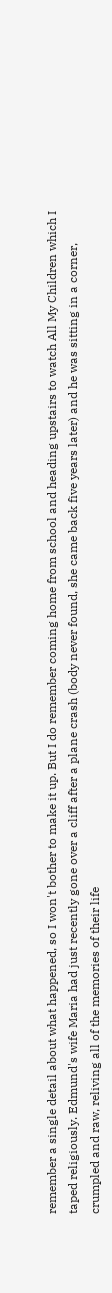remember a single detail about what happened, so I won't bother to make it up. But I do remember coming home from school and heading upstairs to watch All My Children which I taped religiously. Edmund's wife Maria had just recently gone over a cliff after a plane crash (body never found, she came back five years later) and he was sitting in a corner, crumpled and raw, reliving all of the memories of their life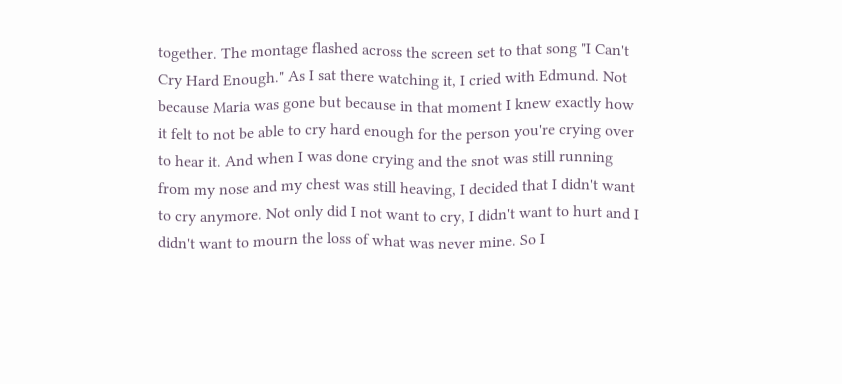together. The montage flashed across the screen set to that song "I Can't Cry Hard Enough." As I sat there watching it, I cried with Edmund. Not because Maria was gone but because in that moment I knew exactly how it felt to not be able to cry hard enough for the person you're crying over to hear it. And when I was done crying and the snot was still running from my nose and my chest was still heaving, I decided that I didn't want to cry anymore. Not only did I not want to cry, I didn't want to hurt and I didn't want to mourn the loss of what was never mine. So I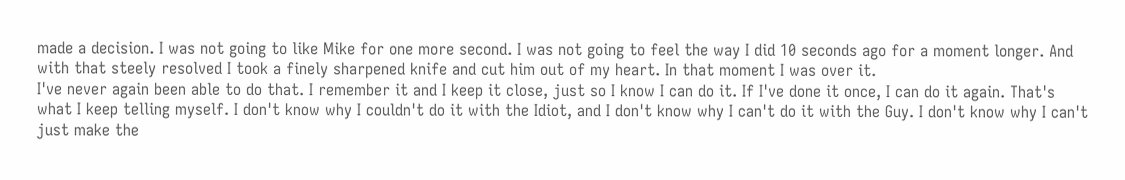made a decision. I was not going to like Mike for one more second. I was not going to feel the way I did 10 seconds ago for a moment longer. And with that steely resolved I took a finely sharpened knife and cut him out of my heart. In that moment I was over it.
I've never again been able to do that. I remember it and I keep it close, just so I know I can do it. If I've done it once, I can do it again. That's what I keep telling myself. I don't know why I couldn't do it with the Idiot, and I don't know why I can't do it with the Guy. I don't know why I can't just make the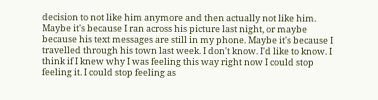decision to not like him anymore and then actually not like him. Maybe it's because I ran across his picture last night, or maybe because his text messages are still in my phone. Maybe it's because I travelled through his town last week. I don't know. I'd like to know. I think if I knew why I was feeling this way right now I could stop feeling it. I could stop feeling as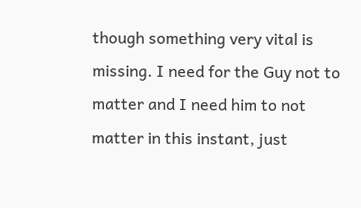though something very vital is missing. I need for the Guy not to matter and I need him to not matter in this instant, just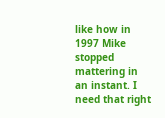like how in 1997 Mike stopped mattering in an instant. I need that right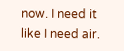now. I need it like I need air.